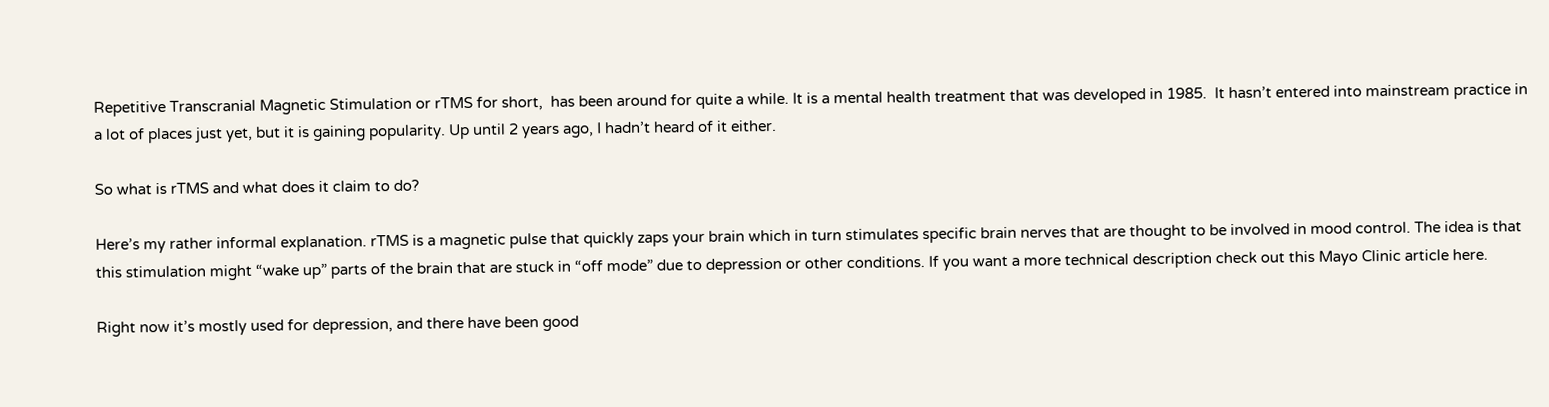Repetitive Transcranial Magnetic Stimulation or rTMS for short,  has been around for quite a while. It is a mental health treatment that was developed in 1985.  It hasn’t entered into mainstream practice in a lot of places just yet, but it is gaining popularity. Up until 2 years ago, I hadn’t heard of it either.

So what is rTMS and what does it claim to do?

Here’s my rather informal explanation. rTMS is a magnetic pulse that quickly zaps your brain which in turn stimulates specific brain nerves that are thought to be involved in mood control. The idea is that this stimulation might “wake up” parts of the brain that are stuck in “off mode” due to depression or other conditions. If you want a more technical description check out this Mayo Clinic article here.

Right now it’s mostly used for depression, and there have been good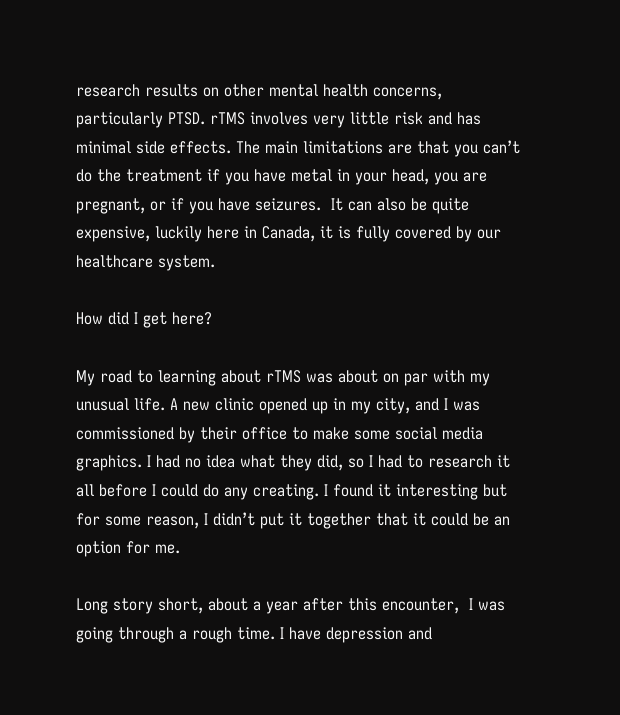research results on other mental health concerns, particularly PTSD. rTMS involves very little risk and has minimal side effects. The main limitations are that you can’t do the treatment if you have metal in your head, you are pregnant, or if you have seizures.  It can also be quite expensive, luckily here in Canada, it is fully covered by our healthcare system.

How did I get here?

My road to learning about rTMS was about on par with my unusual life. A new clinic opened up in my city, and I was commissioned by their office to make some social media graphics. I had no idea what they did, so I had to research it all before I could do any creating. I found it interesting but for some reason, I didn’t put it together that it could be an option for me.

Long story short, about a year after this encounter,  I was going through a rough time. I have depression and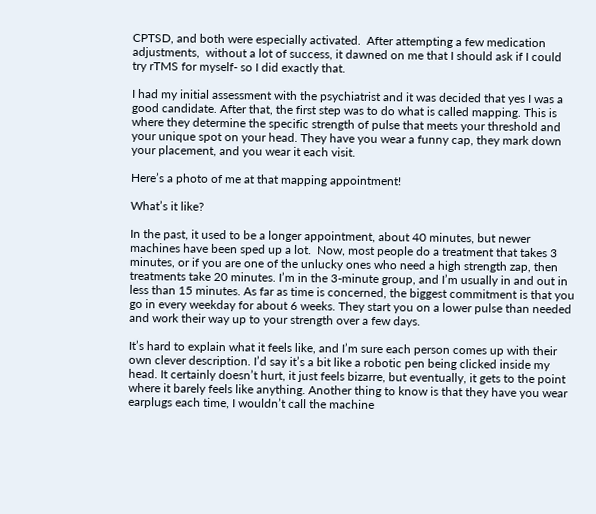CPTSD, and both were especially activated.  After attempting a few medication adjustments,  without a lot of success, it dawned on me that I should ask if I could try rTMS for myself- so I did exactly that.

I had my initial assessment with the psychiatrist and it was decided that yes I was a good candidate. After that, the first step was to do what is called mapping. This is where they determine the specific strength of pulse that meets your threshold and your unique spot on your head. They have you wear a funny cap, they mark down your placement, and you wear it each visit.

Here’s a photo of me at that mapping appointment!

What’s it like?

In the past, it used to be a longer appointment, about 40 minutes, but newer machines have been sped up a lot.  Now, most people do a treatment that takes 3 minutes, or if you are one of the unlucky ones who need a high strength zap, then treatments take 20 minutes. I’m in the 3-minute group, and I’m usually in and out in less than 15 minutes. As far as time is concerned, the biggest commitment is that you go in every weekday for about 6 weeks. They start you on a lower pulse than needed and work their way up to your strength over a few days.

It’s hard to explain what it feels like, and I’m sure each person comes up with their own clever description. I’d say it’s a bit like a robotic pen being clicked inside my head. It certainly doesn’t hurt, it just feels bizarre, but eventually, it gets to the point where it barely feels like anything. Another thing to know is that they have you wear earplugs each time, I wouldn’t call the machine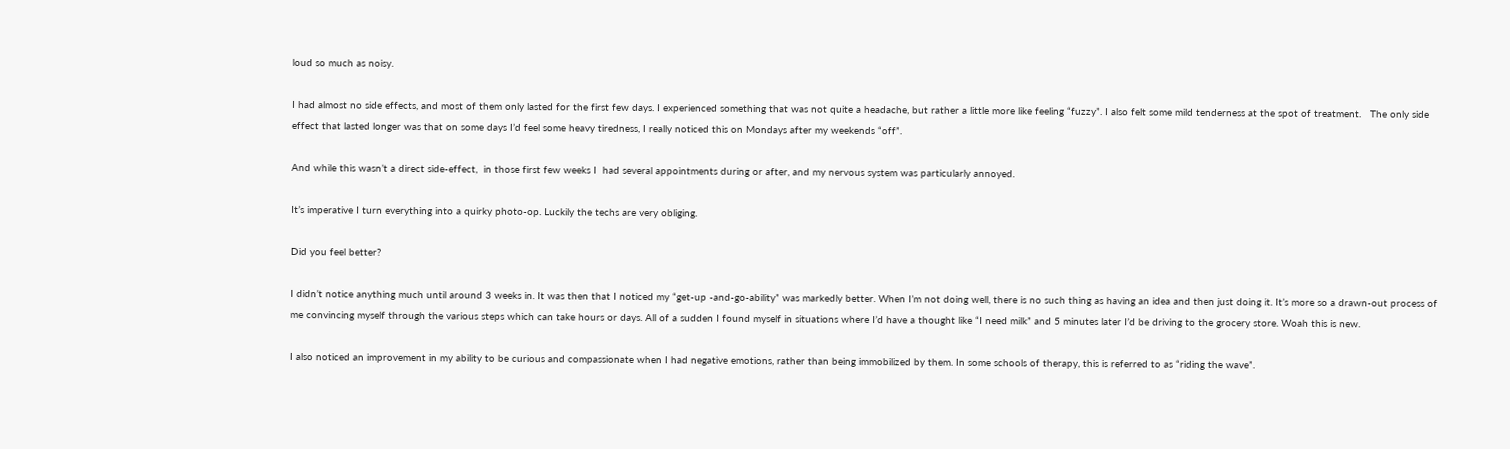loud so much as noisy.

I had almost no side effects, and most of them only lasted for the first few days. I experienced something that was not quite a headache, but rather a little more like feeling “fuzzy”. I also felt some mild tenderness at the spot of treatment.   The only side effect that lasted longer was that on some days I’d feel some heavy tiredness, I really noticed this on Mondays after my weekends “off”.

And while this wasn’t a direct side-effect,  in those first few weeks I  had several appointments during or after, and my nervous system was particularly annoyed.

It’s imperative I turn everything into a quirky photo-op. Luckily the techs are very obliging.

Did you feel better?

I didn’t notice anything much until around 3 weeks in. It was then that I noticed my “get-up -and-go-ability” was markedly better. When I’m not doing well, there is no such thing as having an idea and then just doing it. It’s more so a drawn-out process of me convincing myself through the various steps which can take hours or days. All of a sudden I found myself in situations where I’d have a thought like “I need milk” and 5 minutes later I’d be driving to the grocery store. Woah this is new.

I also noticed an improvement in my ability to be curious and compassionate when I had negative emotions, rather than being immobilized by them. In some schools of therapy, this is referred to as “riding the wave”.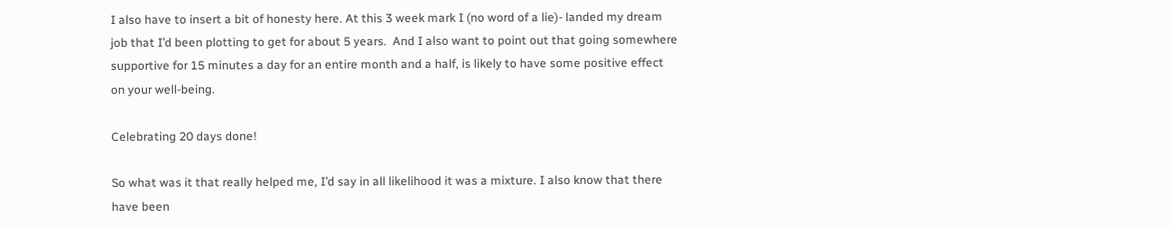I also have to insert a bit of honesty here. At this 3 week mark I (no word of a lie)- landed my dream job that I’d been plotting to get for about 5 years.  And I also want to point out that going somewhere supportive for 15 minutes a day for an entire month and a half, is likely to have some positive effect on your well-being.

Celebrating 20 days done!

So what was it that really helped me, I’d say in all likelihood it was a mixture. I also know that there have been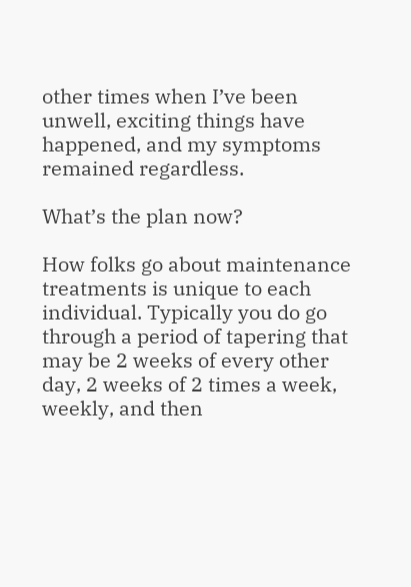other times when I’ve been unwell, exciting things have happened, and my symptoms remained regardless.

What’s the plan now?

How folks go about maintenance treatments is unique to each individual. Typically you do go through a period of tapering that may be 2 weeks of every other day, 2 weeks of 2 times a week, weekly, and then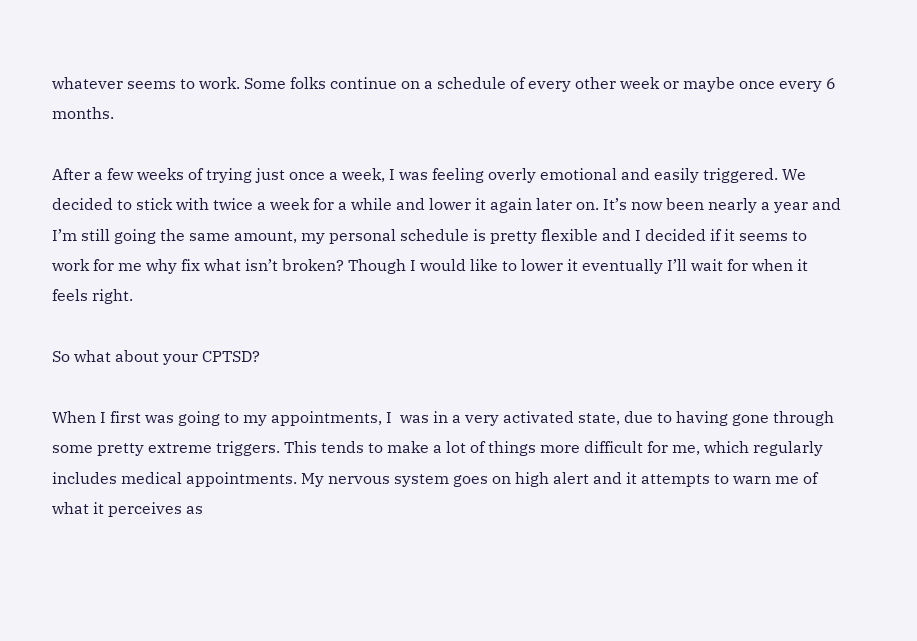whatever seems to work. Some folks continue on a schedule of every other week or maybe once every 6 months.

After a few weeks of trying just once a week, I was feeling overly emotional and easily triggered. We decided to stick with twice a week for a while and lower it again later on. It’s now been nearly a year and I’m still going the same amount, my personal schedule is pretty flexible and I decided if it seems to work for me why fix what isn’t broken? Though I would like to lower it eventually I’ll wait for when it feels right.

So what about your CPTSD?

When I first was going to my appointments, I  was in a very activated state, due to having gone through some pretty extreme triggers. This tends to make a lot of things more difficult for me, which regularly includes medical appointments. My nervous system goes on high alert and it attempts to warn me of what it perceives as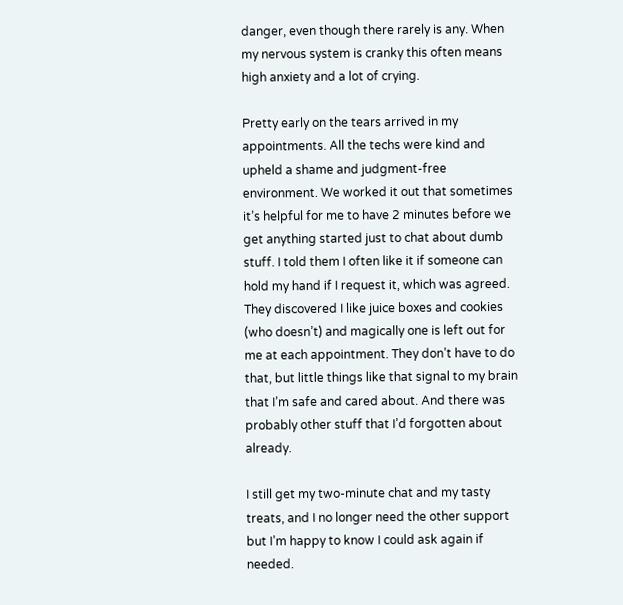danger, even though there rarely is any. When my nervous system is cranky this often means high anxiety and a lot of crying.

Pretty early on the tears arrived in my appointments. All the techs were kind and upheld a shame and judgment-free environment. We worked it out that sometimes it’s helpful for me to have 2 minutes before we get anything started just to chat about dumb stuff. I told them I often like it if someone can hold my hand if I request it, which was agreed. They discovered I like juice boxes and cookies (who doesn’t) and magically one is left out for me at each appointment. They don’t have to do that, but little things like that signal to my brain that I’m safe and cared about. And there was probably other stuff that I’d forgotten about already.

I still get my two-minute chat and my tasty treats, and I no longer need the other support but I’m happy to know I could ask again if needed.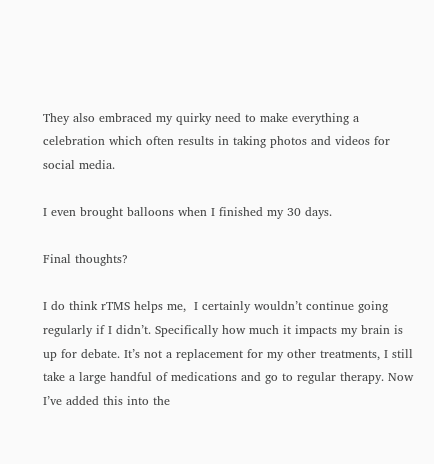They also embraced my quirky need to make everything a celebration which often results in taking photos and videos for social media.

I even brought balloons when I finished my 30 days.

Final thoughts?

I do think rTMS helps me,  I certainly wouldn’t continue going regularly if I didn’t. Specifically how much it impacts my brain is up for debate. It’s not a replacement for my other treatments, I still take a large handful of medications and go to regular therapy. Now I’ve added this into the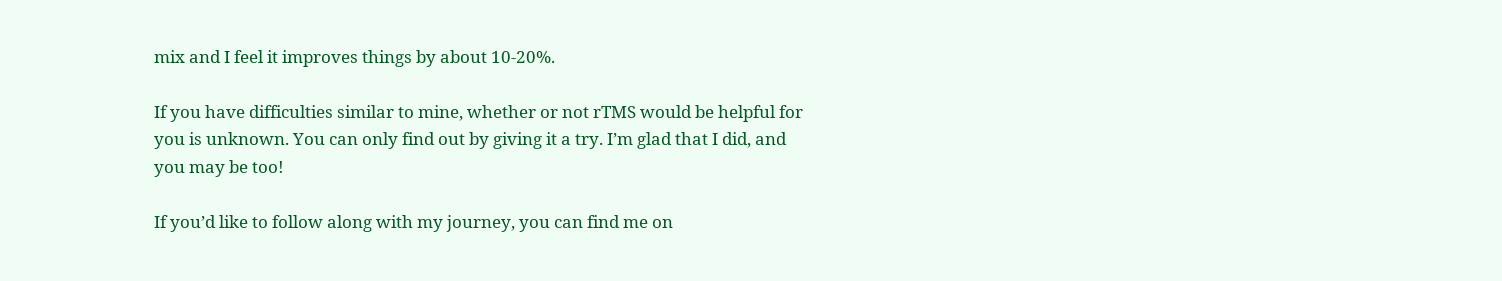mix and I feel it improves things by about 10-20%.

If you have difficulties similar to mine, whether or not rTMS would be helpful for you is unknown. You can only find out by giving it a try. I’m glad that I did, and you may be too!

If you’d like to follow along with my journey, you can find me on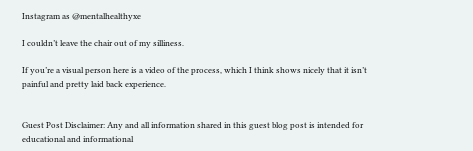Instagram as @mentalhealthyxe

I couldn’t leave the chair out of my silliness.

If you’re a visual person here is a video of the process, which I think shows nicely that it isn’t painful and pretty laid back experience.


Guest Post Disclaimer: Any and all information shared in this guest blog post is intended for educational and informational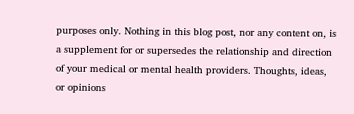purposes only. Nothing in this blog post, nor any content on, is a supplement for or supersedes the relationship and direction of your medical or mental health providers. Thoughts, ideas, or opinions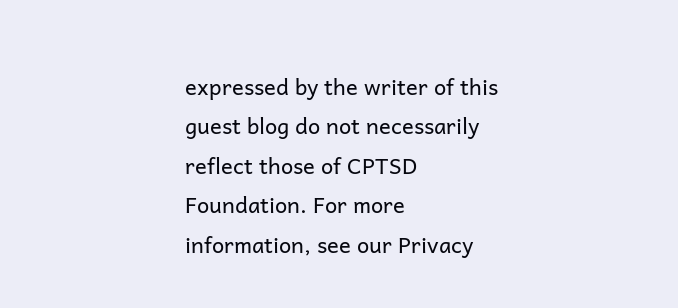expressed by the writer of this guest blog do not necessarily reflect those of CPTSD Foundation. For more information, see our Privacy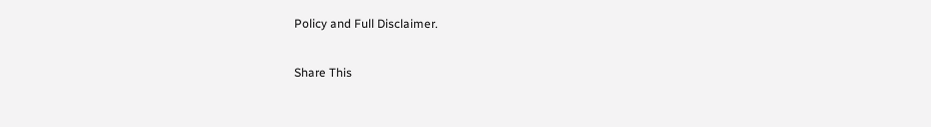Policy and Full Disclaimer.

Share This